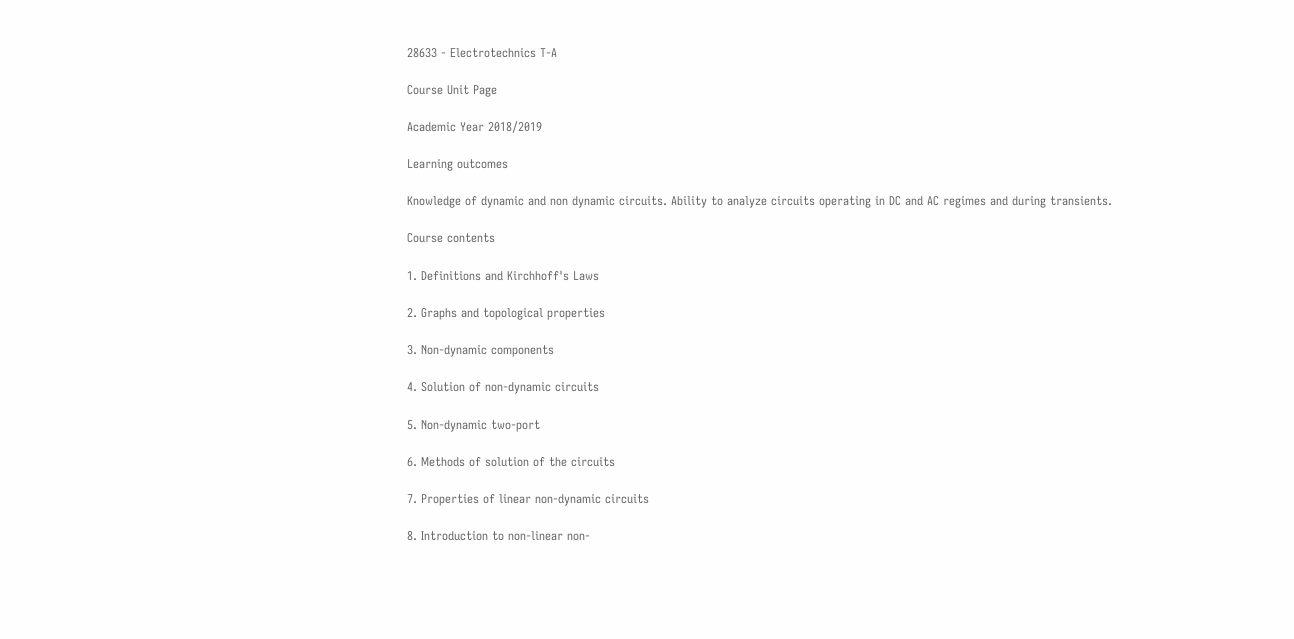28633 - Electrotechnics T-A

Course Unit Page

Academic Year 2018/2019

Learning outcomes

Knowledge of dynamic and non dynamic circuits. Ability to analyze circuits operating in DC and AC regimes and during transients.

Course contents

1. Definitions and Kirchhoff's Laws

2. Graphs and topological properties

3. Non-dynamic components

4. Solution of non-dynamic circuits

5. Non-dynamic two-port

6. Methods of solution of the circuits

7. Properties of linear non-dynamic circuits

8. Introduction to non-linear non-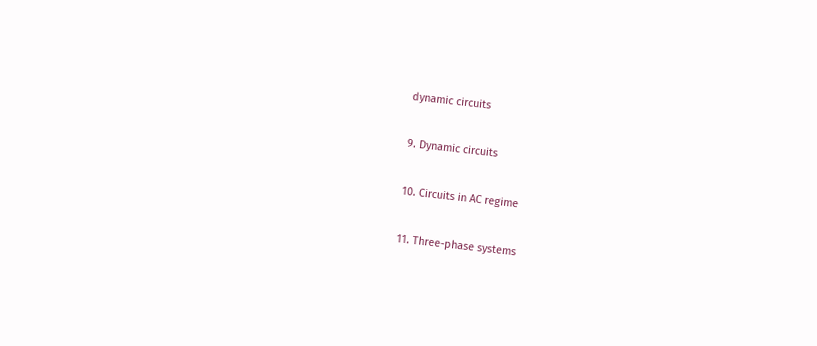dynamic circuits

9. Dynamic circuits

10. Circuits in AC regime

11. Three-phase systems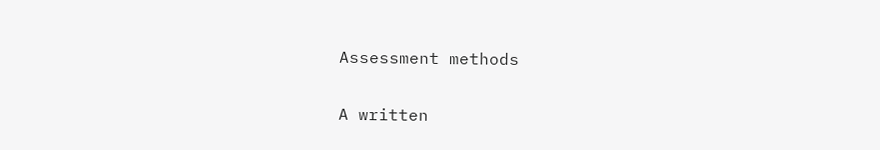Assessment methods

A written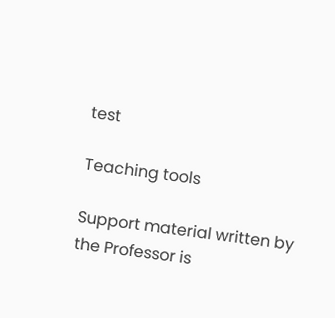test

Teaching tools

Support material written by the Professor is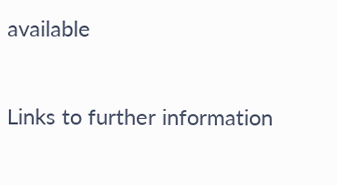available

Links to further information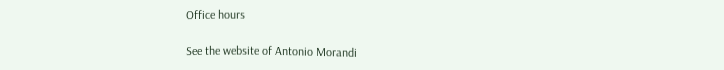Office hours

See the website of Antonio Morandi